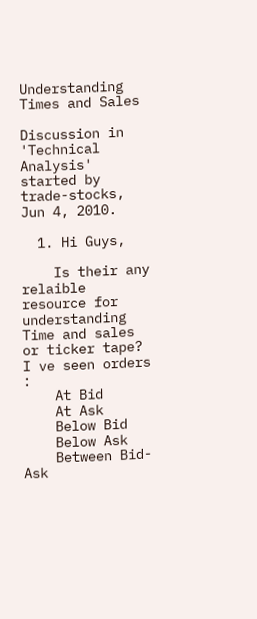Understanding Times and Sales

Discussion in 'Technical Analysis' started by trade-stocks, Jun 4, 2010.

  1. Hi Guys,

    Is their any relaible resource for understanding Time and sales or ticker tape? I ve seen orders :
    At Bid
    At Ask
    Below Bid
    Below Ask
    Between Bid-Ask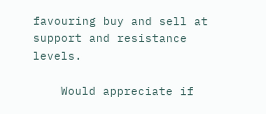favouring buy and sell at support and resistance levels.

    Would appreciate if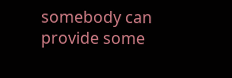somebody can provide some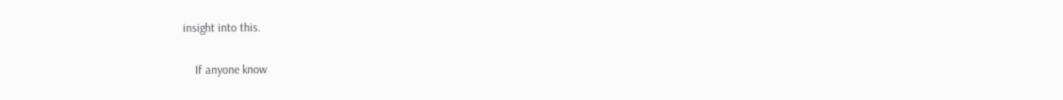insight into this.

    If anyone know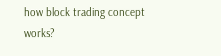how block trading concept works?